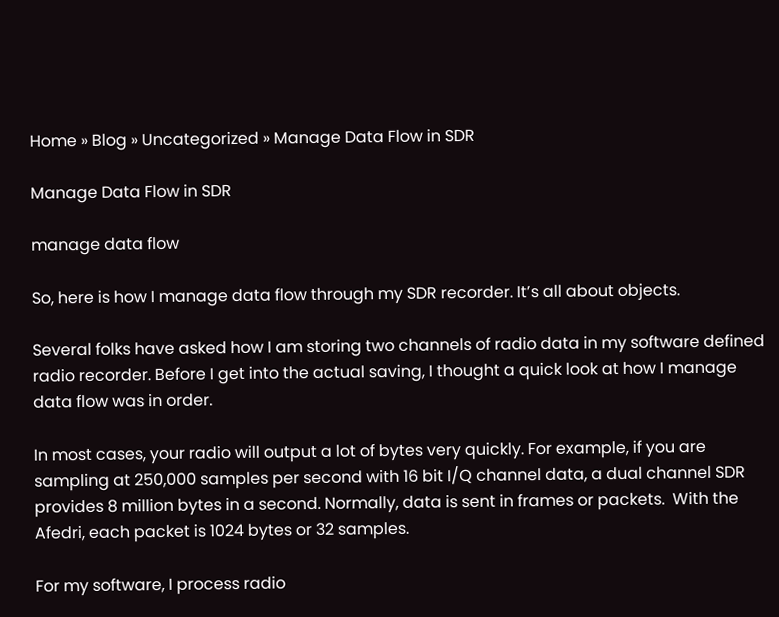Home » Blog » Uncategorized » Manage Data Flow in SDR

Manage Data Flow in SDR

manage data flow

So, here is how I manage data flow through my SDR recorder. It’s all about objects.

Several folks have asked how I am storing two channels of radio data in my software defined radio recorder. Before I get into the actual saving, I thought a quick look at how I manage data flow was in order.

In most cases, your radio will output a lot of bytes very quickly. For example, if you are sampling at 250,000 samples per second with 16 bit I/Q channel data, a dual channel SDR provides 8 million bytes in a second. Normally, data is sent in frames or packets.  With the Afedri, each packet is 1024 bytes or 32 samples.

For my software, I process radio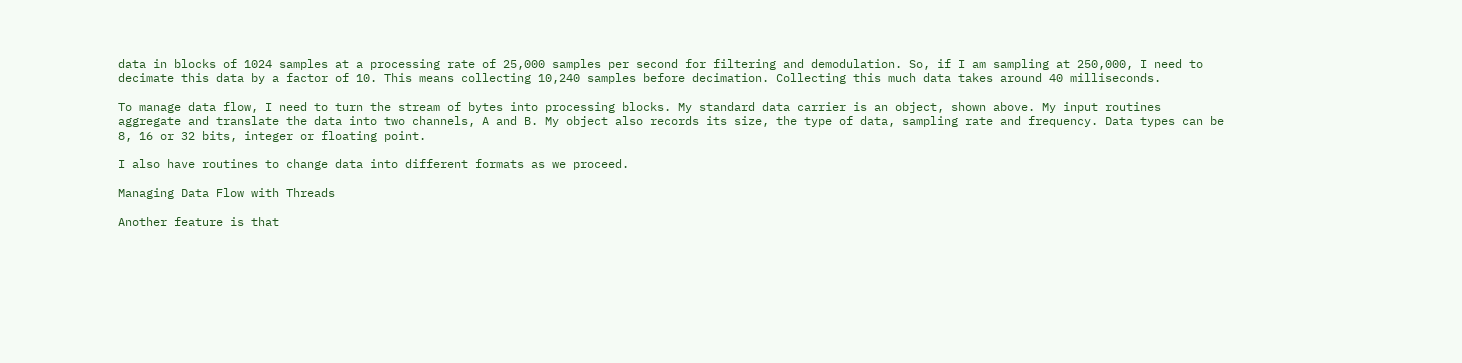data in blocks of 1024 samples at a processing rate of 25,000 samples per second for filtering and demodulation. So, if I am sampling at 250,000, I need to decimate this data by a factor of 10. This means collecting 10,240 samples before decimation. Collecting this much data takes around 40 milliseconds.

To manage data flow, I need to turn the stream of bytes into processing blocks. My standard data carrier is an object, shown above. My input routines aggregate and translate the data into two channels, A and B. My object also records its size, the type of data, sampling rate and frequency. Data types can be 8, 16 or 32 bits, integer or floating point.

I also have routines to change data into different formats as we proceed.

Managing Data Flow with Threads

Another feature is that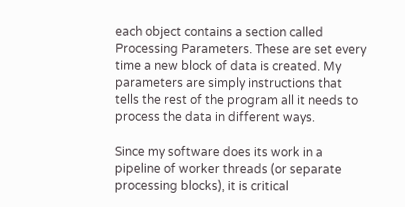each object contains a section called Processing Parameters. These are set every time a new block of data is created. My parameters are simply instructions that tells the rest of the program all it needs to process the data in different ways.

Since my software does its work in a pipeline of worker threads (or separate processing blocks), it is critical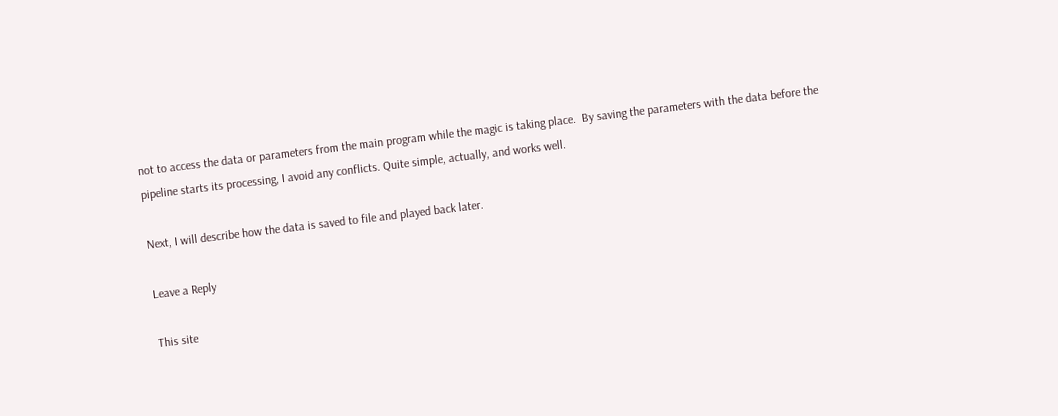not to access the data or parameters from the main program while the magic is taking place.  By saving the parameters with the data before the pipeline starts its processing, I avoid any conflicts. Quite simple, actually, and works well.

Next, I will describe how the data is saved to file and played back later.

Leave a Reply

This site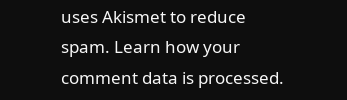uses Akismet to reduce spam. Learn how your comment data is processed.